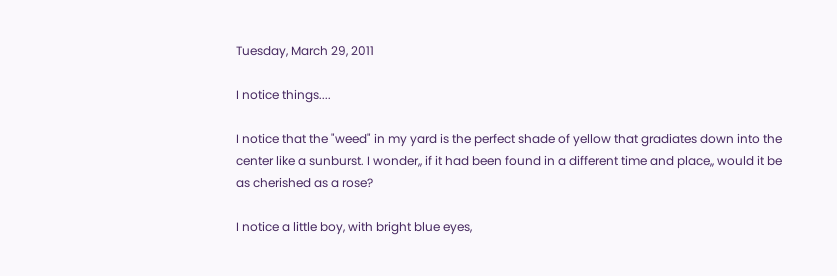Tuesday, March 29, 2011

I notice things....

I notice that the "weed" in my yard is the perfect shade of yellow that gradiates down into the center like a sunburst. I wonder,, if it had been found in a different time and place,, would it be as cherished as a rose?

I notice a little boy, with bright blue eyes,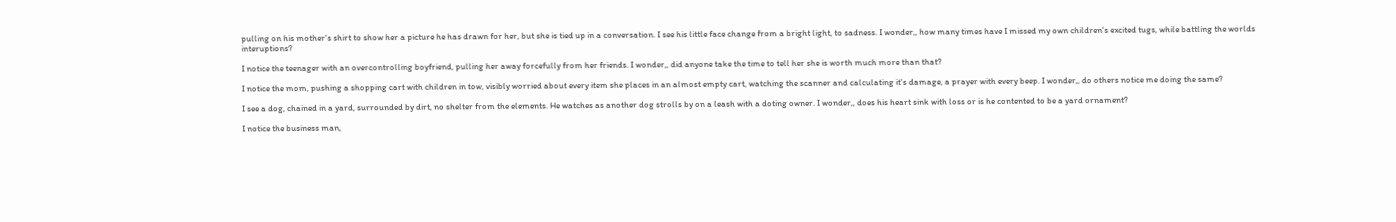pulling on his mother's shirt to show her a picture he has drawn for her, but she is tied up in a conversation. I see his little face change from a bright light, to sadness. I wonder,, how many times have I missed my own children's excited tugs, while battling the worlds interuptions?

I notice the teenager with an overcontrolling boyfriend, pulling her away forcefully from her friends. I wonder,, did anyone take the time to tell her she is worth much more than that?

I notice the mom, pushing a shopping cart with children in tow, visibly worried about every item she places in an almost empty cart, watching the scanner and calculating it's damage, a prayer with every beep. I wonder,, do others notice me doing the same?

I see a dog, chained in a yard, surrounded by dirt, no shelter from the elements. He watches as another dog strolls by on a leash with a doting owner. I wonder,, does his heart sink with loss or is he contented to be a yard ornament?

I notice the business man,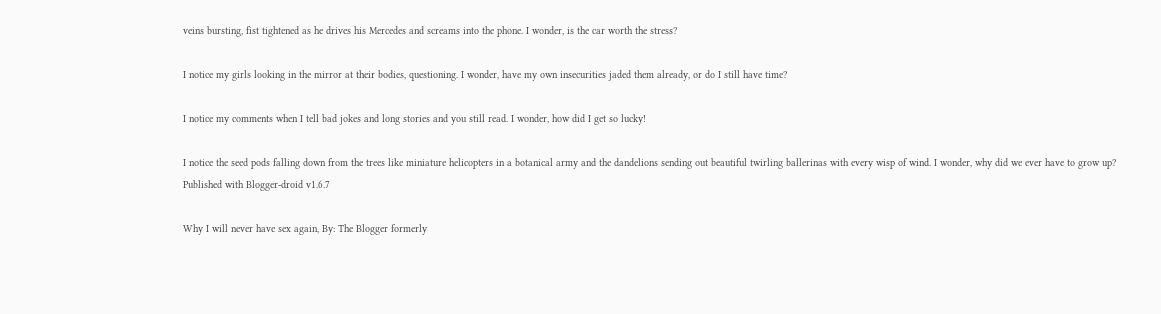veins bursting, fist tightened as he drives his Mercedes and screams into the phone. I wonder, is the car worth the stress?

I notice my girls looking in the mirror at their bodies, questioning. I wonder, have my own insecurities jaded them already, or do I still have time?

I notice my comments when I tell bad jokes and long stories and you still read. I wonder, how did I get so lucky!

I notice the seed pods falling down from the trees like miniature helicopters in a botanical army and the dandelions sending out beautiful twirling ballerinas with every wisp of wind. I wonder, why did we ever have to grow up?
Published with Blogger-droid v1.6.7

Why I will never have sex again, By: The Blogger formerly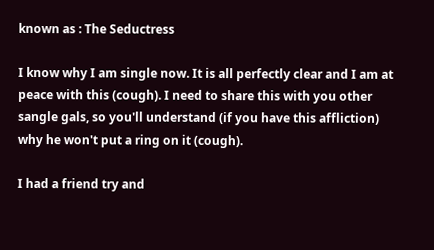known as : The Seductress

I know why I am single now. It is all perfectly clear and I am at peace with this (cough). I need to share this with you other sangle gals, so you'll understand (if you have this affliction) why he won't put a ring on it (cough).

I had a friend try and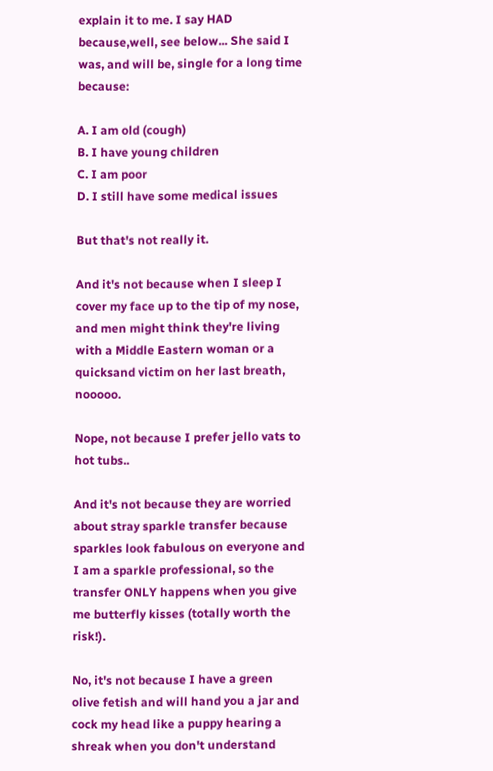explain it to me. I say HAD because,well, see below... She said I was, and will be, single for a long time because:

A. I am old (cough)
B. I have young children
C. I am poor
D. I still have some medical issues

But that's not really it.

And it's not because when I sleep I cover my face up to the tip of my nose, and men might think they're living with a Middle Eastern woman or a quicksand victim on her last breath, nooooo.

Nope, not because I prefer jello vats to hot tubs..

And it's not because they are worried about stray sparkle transfer because sparkles look fabulous on everyone and I am a sparkle professional, so the transfer ONLY happens when you give me butterfly kisses (totally worth the risk!).

No, it's not because I have a green olive fetish and will hand you a jar and cock my head like a puppy hearing a shreak when you don't understand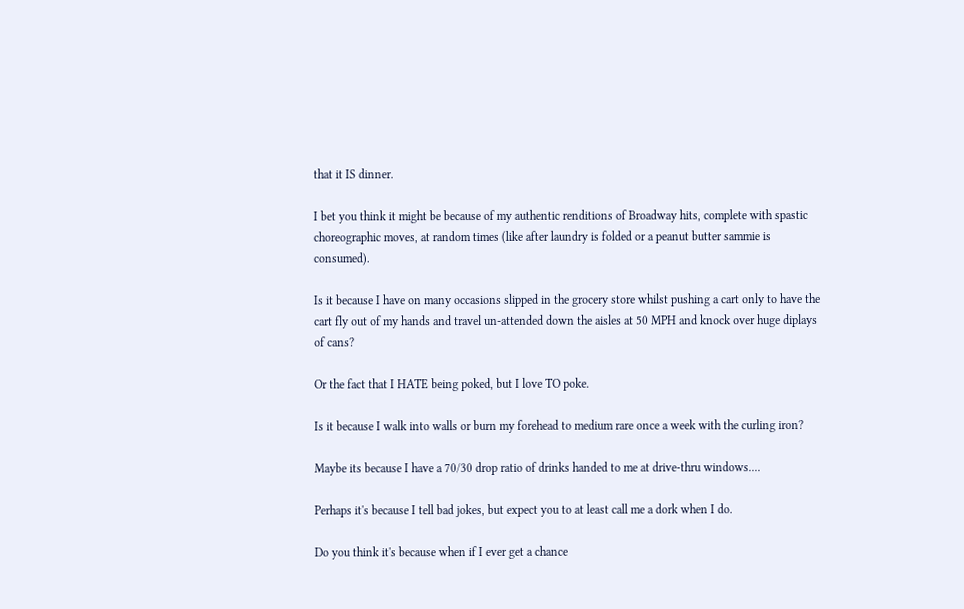that it IS dinner.

I bet you think it might be because of my authentic renditions of Broadway hits, complete with spastic choreographic moves, at random times (like after laundry is folded or a peanut butter sammie is consumed).

Is it because I have on many occasions slipped in the grocery store whilst pushing a cart only to have the cart fly out of my hands and travel un-attended down the aisles at 50 MPH and knock over huge diplays of cans?

Or the fact that I HATE being poked, but I love TO poke.

Is it because I walk into walls or burn my forehead to medium rare once a week with the curling iron?

Maybe its because I have a 70/30 drop ratio of drinks handed to me at drive-thru windows....

Perhaps it's because I tell bad jokes, but expect you to at least call me a dork when I do.

Do you think it's because when if I ever get a chance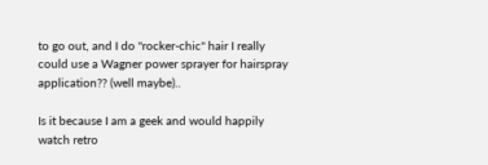to go out, and I do "rocker-chic" hair I really could use a Wagner power sprayer for hairspray application?? (well maybe)..

Is it because I am a geek and would happily watch retro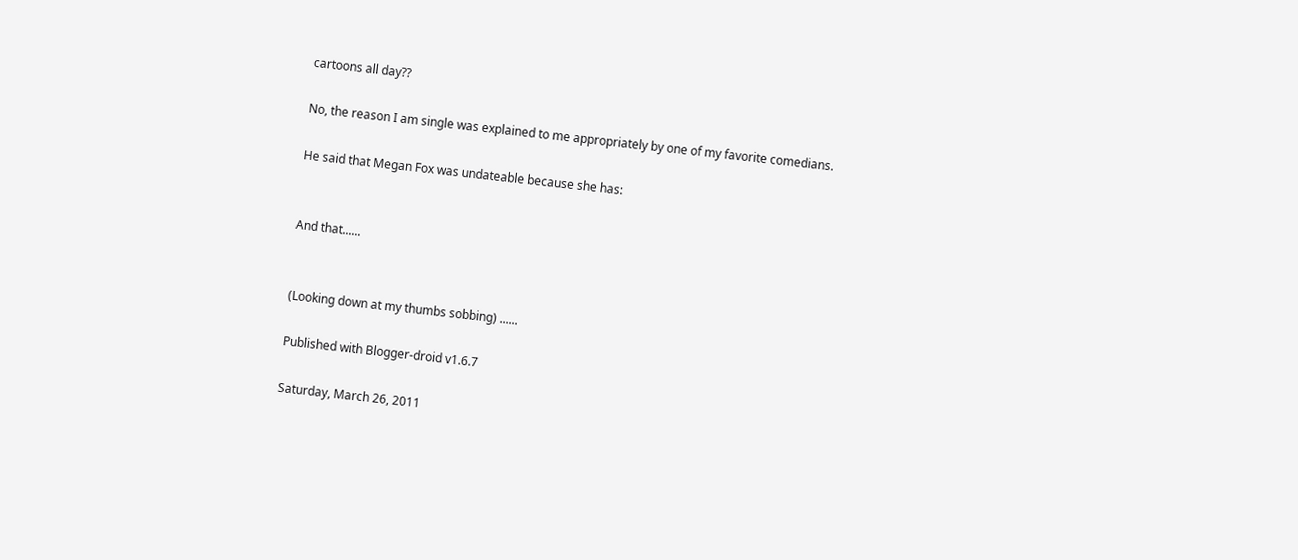cartoons all day??

No, the reason I am single was explained to me appropriately by one of my favorite comedians.

He said that Megan Fox was undateable because she has:


And that......


(Looking down at my thumbs sobbing) ......

Published with Blogger-droid v1.6.7

Saturday, March 26, 2011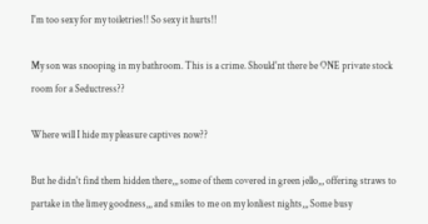I'm too sexy for my toiletries!! So sexy it hurts!!

My son was snooping in my bathroom. This is a crime. Should'nt there be ONE private stock room for a Seductress??

Where will I hide my pleasure captives now??

But he didn't find them hidden there,,, some of them covered in green jello,,, offering straws to partake in the limey goodness,,, and smiles to me on my lonliest nights,,, Some busy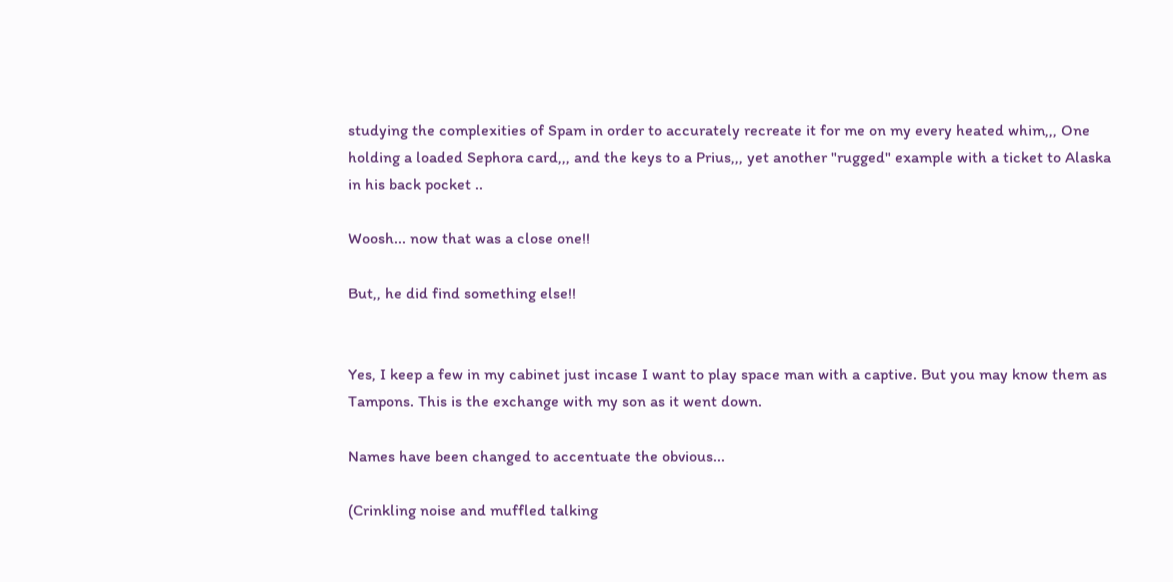studying the complexities of Spam in order to accurately recreate it for me on my every heated whim,,, One holding a loaded Sephora card,,, and the keys to a Prius,,, yet another "rugged" example with a ticket to Alaska in his back pocket ..

Woosh... now that was a close one!!

But,, he did find something else!!


Yes, I keep a few in my cabinet just incase I want to play space man with a captive. But you may know them as Tampons. This is the exchange with my son as it went down.

Names have been changed to accentuate the obvious...

(Crinkling noise and muffled talking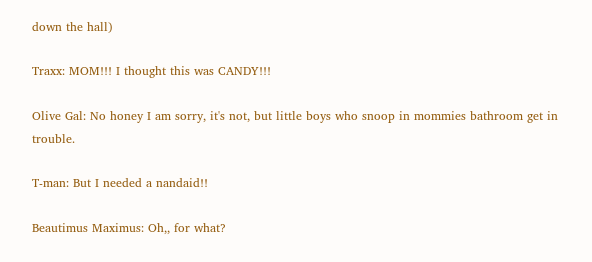down the hall)

Traxx: MOM!!! I thought this was CANDY!!!

Olive Gal: No honey I am sorry, it's not, but little boys who snoop in mommies bathroom get in trouble.

T-man: But I needed a nandaid!!

Beautimus Maximus: Oh,, for what?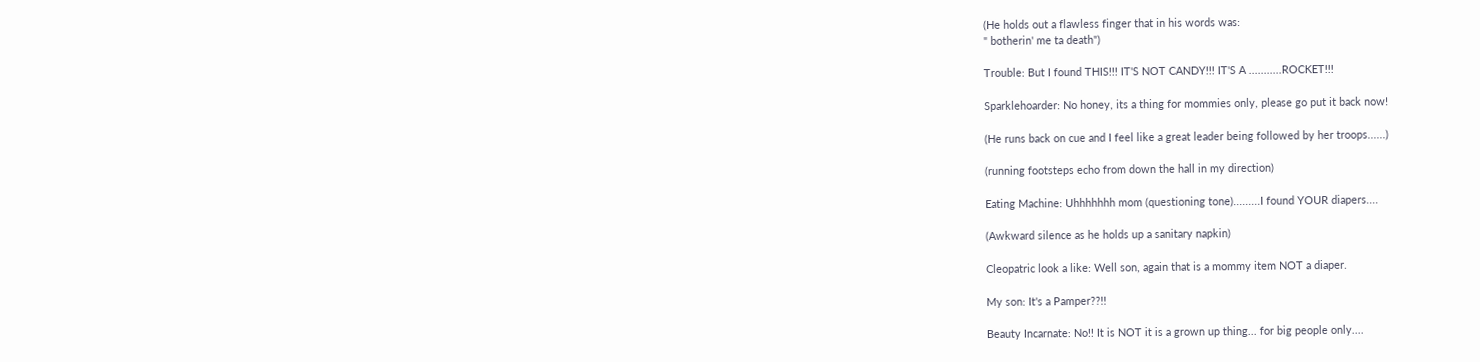(He holds out a flawless finger that in his words was:
" botherin' me ta death")

Trouble: But I found THIS!!! IT'S NOT CANDY!!! IT'S A ...........ROCKET!!!

Sparklehoarder: No honey, its a thing for mommies only, please go put it back now!

(He runs back on cue and I feel like a great leader being followed by her troops......)

(running footsteps echo from down the hall in my direction)

Eating Machine: Uhhhhhhh mom (questioning tone).........I found YOUR diapers....

(Awkward silence as he holds up a sanitary napkin)

Cleopatric look a like: Well son, again that is a mommy item NOT a diaper.

My son: It's a Pamper??!!

Beauty Incarnate: No!! It is NOT it is a grown up thing... for big people only....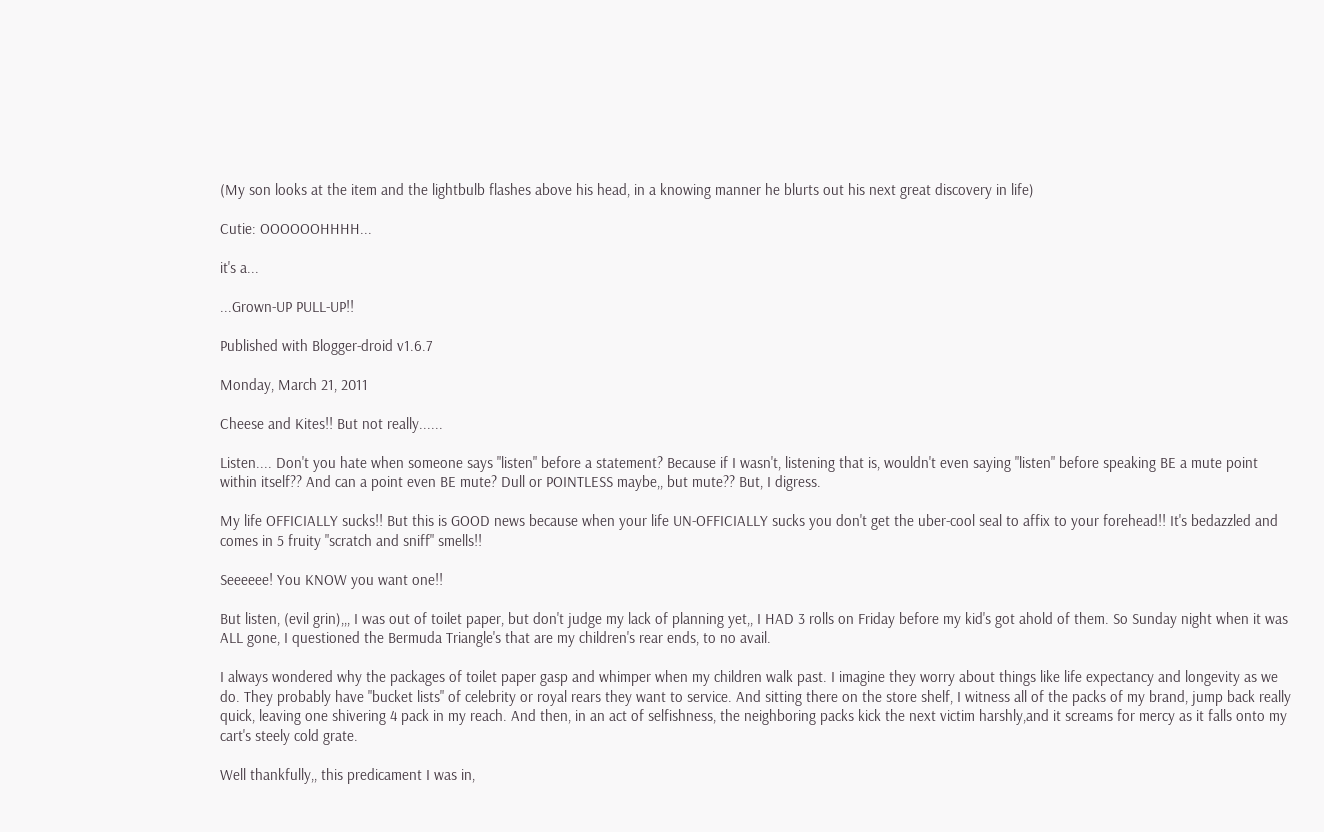(My son looks at the item and the lightbulb flashes above his head, in a knowing manner he blurts out his next great discovery in life)

Cutie: OOOOOOHHHH...

it's a...

...Grown-UP PULL-UP!!

Published with Blogger-droid v1.6.7

Monday, March 21, 2011

Cheese and Kites!! But not really......

Listen.... Don't you hate when someone says "listen" before a statement? Because if I wasn't, listening that is, wouldn't even saying "listen" before speaking BE a mute point within itself?? And can a point even BE mute? Dull or POINTLESS maybe,, but mute?? But, I digress.

My life OFFICIALLY sucks!! But this is GOOD news because when your life UN-OFFICIALLY sucks you don't get the uber-cool seal to affix to your forehead!! It's bedazzled and comes in 5 fruity "scratch and sniff" smells!!

Seeeeee! You KNOW you want one!!

But listen, (evil grin),,, I was out of toilet paper, but don't judge my lack of planning yet,, I HAD 3 rolls on Friday before my kid's got ahold of them. So Sunday night when it was ALL gone, I questioned the Bermuda Triangle's that are my children's rear ends, to no avail.

I always wondered why the packages of toilet paper gasp and whimper when my children walk past. I imagine they worry about things like life expectancy and longevity as we do. They probably have "bucket lists" of celebrity or royal rears they want to service. And sitting there on the store shelf, I witness all of the packs of my brand, jump back really quick, leaving one shivering 4 pack in my reach. And then, in an act of selfishness, the neighboring packs kick the next victim harshly,and it screams for mercy as it falls onto my cart's steely cold grate.

Well thankfully,, this predicament I was in,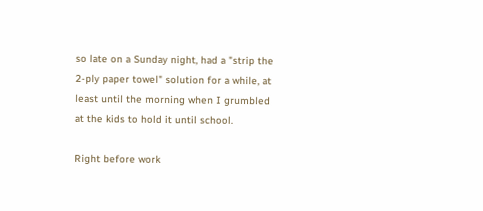so late on a Sunday night, had a "strip the 2-ply paper towel" solution for a while, at least until the morning when I grumbled at the kids to hold it until school.

Right before work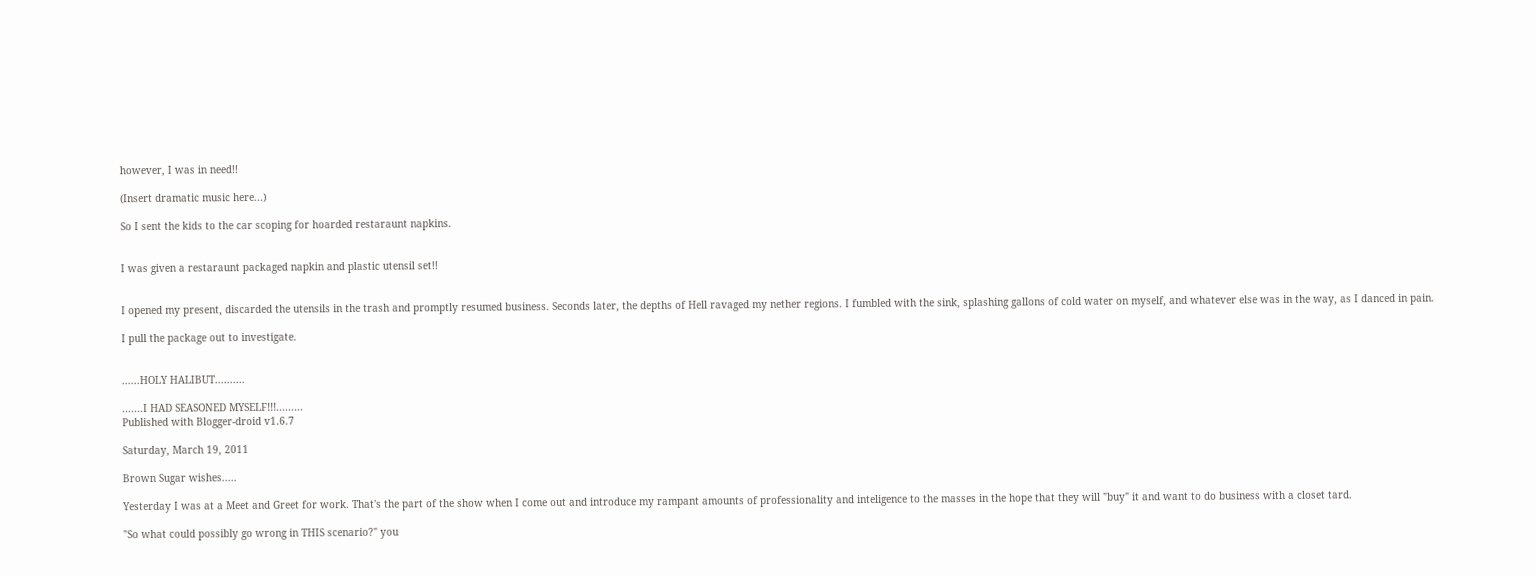however, I was in need!!

(Insert dramatic music here...)

So I sent the kids to the car scoping for hoarded restaraunt napkins.


I was given a restaraunt packaged napkin and plastic utensil set!!


I opened my present, discarded the utensils in the trash and promptly resumed business. Seconds later, the depths of Hell ravaged my nether regions. I fumbled with the sink, splashing gallons of cold water on myself, and whatever else was in the way, as I danced in pain.

I pull the package out to investigate.


......HOLY HALIBUT..........

.......I HAD SEASONED MYSELF!!!.........
Published with Blogger-droid v1.6.7

Saturday, March 19, 2011

Brown Sugar wishes.....

Yesterday I was at a Meet and Greet for work. That's the part of the show when I come out and introduce my rampant amounts of professionality and inteligence to the masses in the hope that they will "buy" it and want to do business with a closet tard.

"So what could possibly go wrong in THIS scenario?" you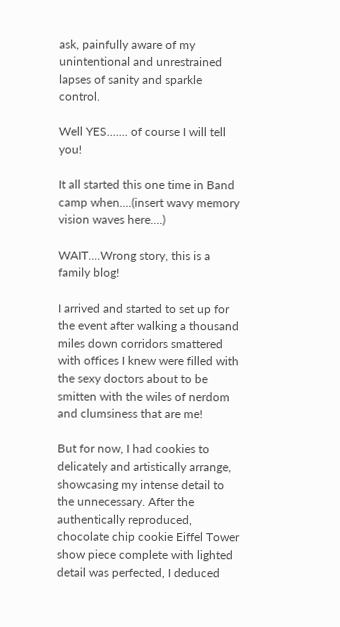ask, painfully aware of my unintentional and unrestrained lapses of sanity and sparkle control.

Well YES....... of course I will tell you!

It all started this one time in Band camp when....(insert wavy memory vision waves here....)

WAIT....Wrong story, this is a family blog!

I arrived and started to set up for the event after walking a thousand miles down corridors smattered with offices I knew were filled with the sexy doctors about to be smitten with the wiles of nerdom and clumsiness that are me!

But for now, I had cookies to delicately and artistically arrange, showcasing my intense detail to the unnecessary. After the authentically reproduced, chocolate chip cookie Eiffel Tower show piece complete with lighted detail was perfected, I deduced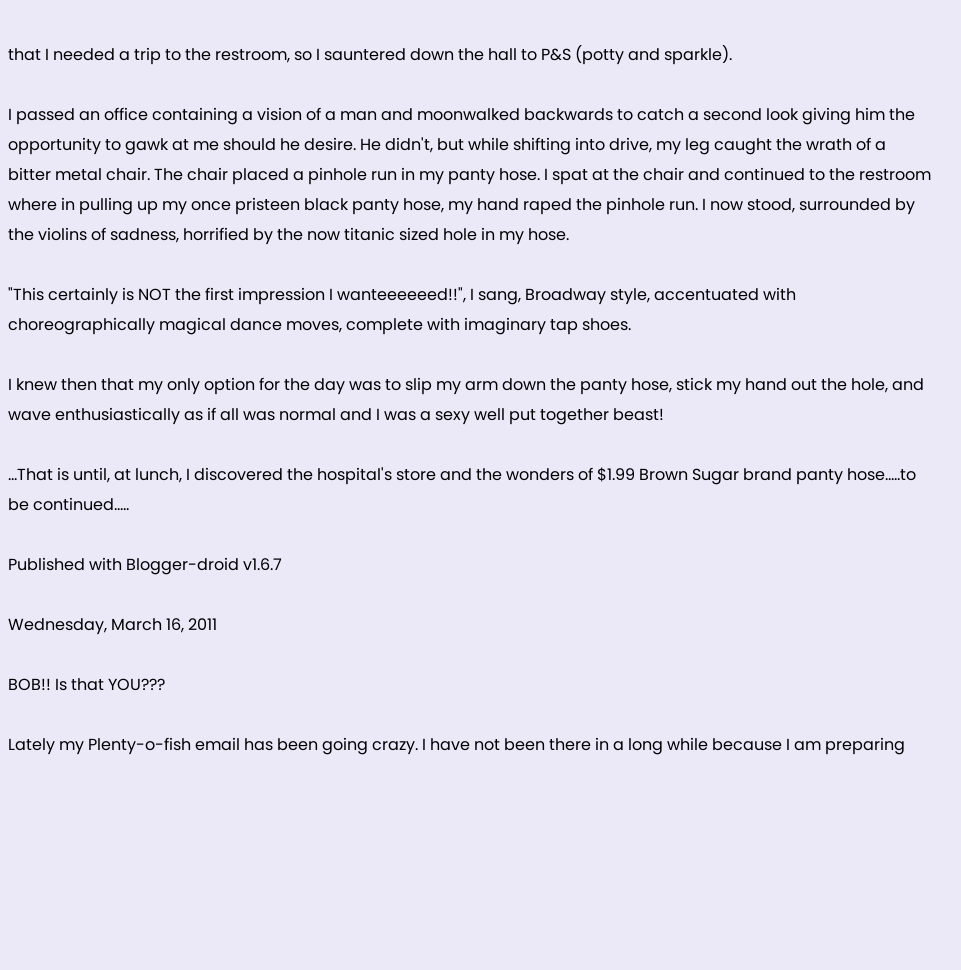that I needed a trip to the restroom, so I sauntered down the hall to P&S (potty and sparkle).

I passed an office containing a vision of a man and moonwalked backwards to catch a second look giving him the opportunity to gawk at me should he desire. He didn't, but while shifting into drive, my leg caught the wrath of a bitter metal chair. The chair placed a pinhole run in my panty hose. I spat at the chair and continued to the restroom where in pulling up my once pristeen black panty hose, my hand raped the pinhole run. I now stood, surrounded by the violins of sadness, horrified by the now titanic sized hole in my hose.

"This certainly is NOT the first impression I wanteeeeeed!!", I sang, Broadway style, accentuated with choreographically magical dance moves, complete with imaginary tap shoes.

I knew then that my only option for the day was to slip my arm down the panty hose, stick my hand out the hole, and wave enthusiastically as if all was normal and I was a sexy well put together beast!

...That is until, at lunch, I discovered the hospital's store and the wonders of $1.99 Brown Sugar brand panty hose.....to be continued.....

Published with Blogger-droid v1.6.7

Wednesday, March 16, 2011

BOB!! Is that YOU???

Lately my Plenty-o-fish email has been going crazy. I have not been there in a long while because I am preparing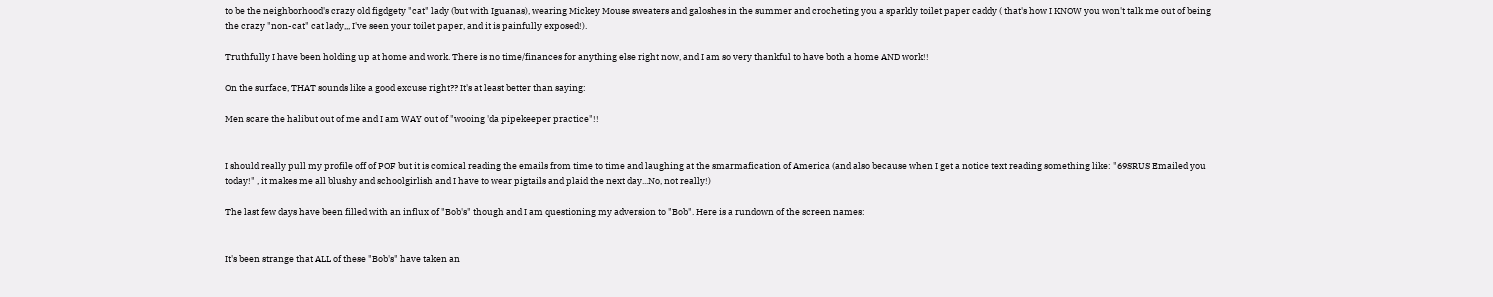to be the neighborhood's crazy old figdgety "cat" lady (but with Iguanas), wearing Mickey Mouse sweaters and galoshes in the summer and crocheting you a sparkly toilet paper caddy ( that's how I KNOW you won't talk me out of being the crazy "non-cat" cat lady,,, I've seen your toilet paper, and it is painfully exposed!).

Truthfully I have been holding up at home and work. There is no time/finances for anything else right now, and I am so very thankful to have both a home AND work!!

On the surface, THAT sounds like a good excuse right?? It's at least better than saying:

Men scare the halibut out of me and I am WAY out of "wooing 'da pipekeeper practice"!!


I should really pull my profile off of POF but it is comical reading the emails from time to time and laughing at the smarmafication of America (and also because when I get a notice text reading something like: "69SRUS Emailed you today!" , it makes me all blushy and schoolgirlish and I have to wear pigtails and plaid the next day...No, not really!)

The last few days have been filled with an influx of "Bob's" though and I am questioning my adversion to "Bob". Here is a rundown of the screen names:


It's been strange that ALL of these "Bob's" have taken an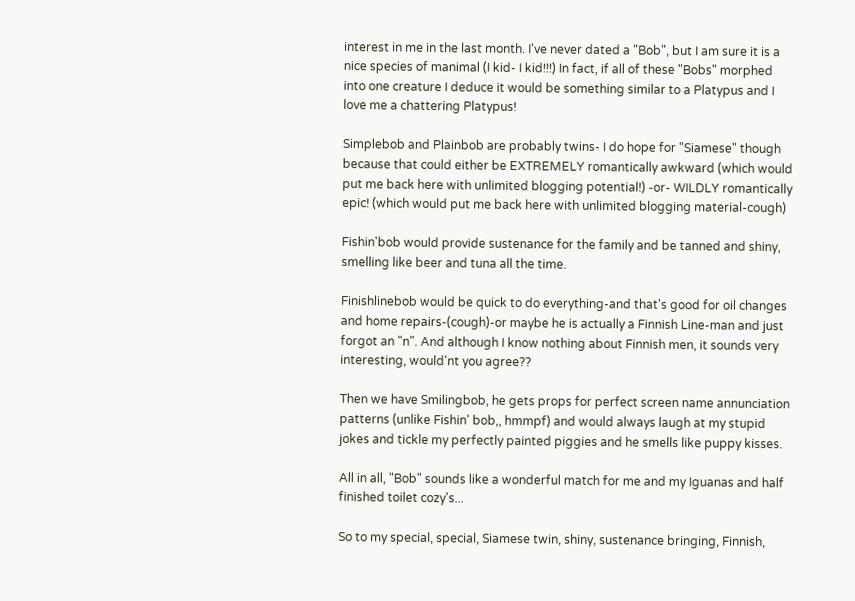interest in me in the last month. I've never dated a "Bob", but I am sure it is a nice species of manimal (I kid- I kid!!!) In fact, if all of these "Bobs" morphed into one creature I deduce it would be something similar to a Platypus and I love me a chattering Platypus!

Simplebob and Plainbob are probably twins- I do hope for "Siamese" though because that could either be EXTREMELY romantically awkward (which would put me back here with unlimited blogging potential!) -or- WILDLY romantically epic! (which would put me back here with unlimited blogging material-cough)

Fishin'bob would provide sustenance for the family and be tanned and shiny, smelling like beer and tuna all the time.

Finishlinebob would be quick to do everything-and that's good for oil changes and home repairs-(cough)-or maybe he is actually a Finnish Line-man and just forgot an "n". And although I know nothing about Finnish men, it sounds very interesting, would'nt you agree??

Then we have Smilingbob, he gets props for perfect screen name annunciation patterns (unlike Fishin' bob,, hmmpf) and would always laugh at my stupid jokes and tickle my perfectly painted piggies and he smells like puppy kisses.

All in all, "Bob" sounds like a wonderful match for me and my Iguanas and half finished toilet cozy's...

So to my special, special, Siamese twin, shiny, sustenance bringing, Finnish,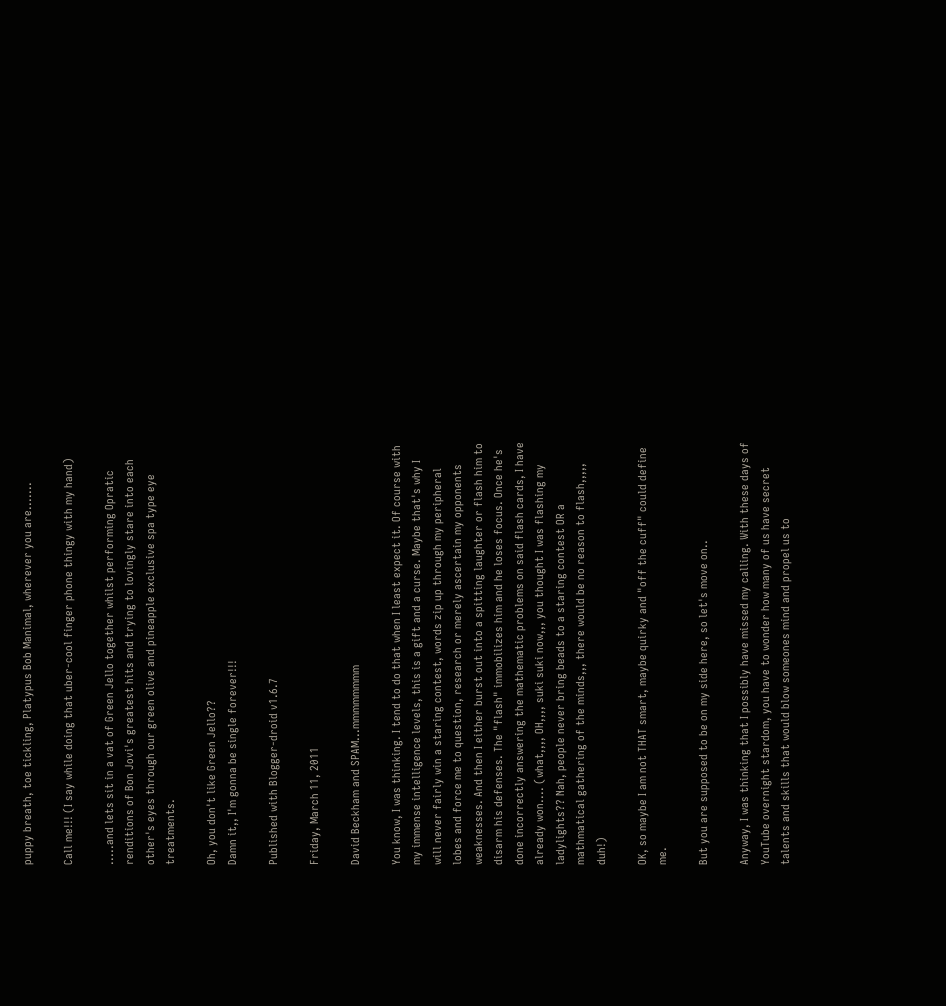puppy breath, toe tickling, Platypus Bob Manimal, wherever you are.......

Call me!!! (I say while doing that uber-cool finger phone thingy with my hand)

.....and lets sit in a vat of Green Jello together whilst performing Opratic renditions of Bon Jovi's greatest hits and trying to lovingly stare into each other's eyes through our green olive and pineapple exclusive spa type eye treatments.

Oh, you don't like Green Jello??
Damn it,, I'm gonna be single forever!!!

Published with Blogger-droid v1.6.7

Friday, March 11, 2011

David Beckham and SPAM...mmmmmmmm

You know, I was thinking. I tend to do that when I least expect it. Of course with my immense intelligence levels, this is a gift and a curse. Maybe that's why I will never fairly win a staring contest, words zip up through my peripheral lobes and force me to question, research or merely ascertain my opponents weaknesses. And then I either burst out into a spitting laughter or flash him to disarm his defenses. The "flash" immobilizes him and he loses focus. Once he's done incorrectly answering the mathematic problems on said flash cards, I have already won.... (what,,,, OH,,,, suki suki now,,, you thought I was flashing my ladylights?? Nah, people never bring beads to a staring contest OR a mathmatical gathering of the minds,,, there would be no reason to flash,,,,, duh!)

OK, so maybe I am not THAT smart, maybe quirky and "off the cuff" could define me.

But you are supposed to be on my side here, so let's move on..

Anyway, I was thinking that I possibly have missed my calling. With these days of YouTube overnight stardom, you have to wonder how many of us have secret talents and skills that would blow someones mind and propel us to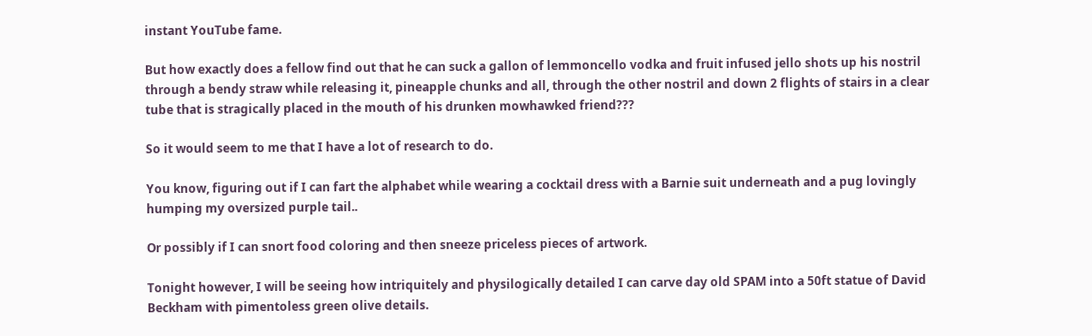instant YouTube fame.

But how exactly does a fellow find out that he can suck a gallon of lemmoncello vodka and fruit infused jello shots up his nostril through a bendy straw while releasing it, pineapple chunks and all, through the other nostril and down 2 flights of stairs in a clear tube that is stragically placed in the mouth of his drunken mowhawked friend???

So it would seem to me that I have a lot of research to do.

You know, figuring out if I can fart the alphabet while wearing a cocktail dress with a Barnie suit underneath and a pug lovingly humping my oversized purple tail..

Or possibly if I can snort food coloring and then sneeze priceless pieces of artwork.

Tonight however, I will be seeing how intriquitely and physilogically detailed I can carve day old SPAM into a 50ft statue of David Beckham with pimentoless green olive details.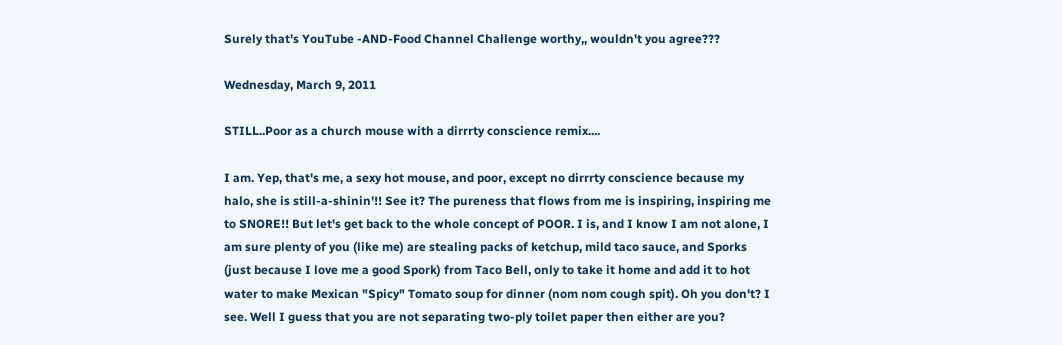Surely that's YouTube -AND-Food Channel Challenge worthy,, wouldn't you agree???

Wednesday, March 9, 2011

STILL..Poor as a church mouse with a dirrrty conscience remix....

I am. Yep, that's me, a sexy hot mouse, and poor, except no dirrrty conscience because my halo, she is still-a-shinin'!! See it? The pureness that flows from me is inspiring, inspiring me to SNORE!! But let's get back to the whole concept of POOR. I is, and I know I am not alone, I am sure plenty of you (like me) are stealing packs of ketchup, mild taco sauce, and Sporks (just because I love me a good Spork) from Taco Bell, only to take it home and add it to hot water to make Mexican "Spicy" Tomato soup for dinner (nom nom cough spit). Oh you don't? I see. Well I guess that you are not separating two-ply toilet paper then either are you?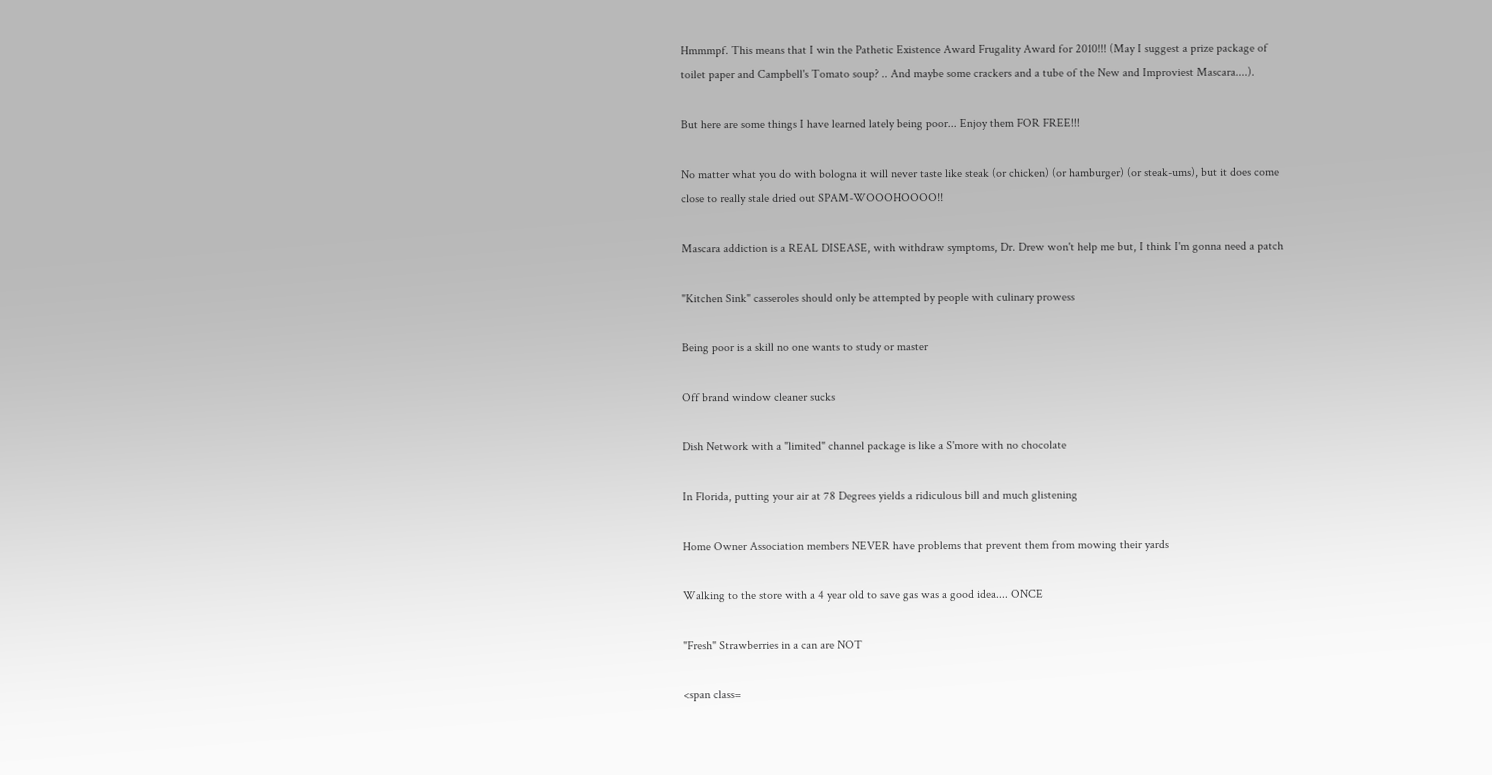Hmmmpf. This means that I win the Pathetic Existence Award Frugality Award for 2010!!! (May I suggest a prize package of toilet paper and Campbell's Tomato soup? .. And maybe some crackers and a tube of the New and Improviest Mascara....).

But here are some things I have learned lately being poor... Enjoy them FOR FREE!!!

No matter what you do with bologna it will never taste like steak (or chicken) (or hamburger) (or steak-ums), but it does come close to really stale dried out SPAM-WOOOHOOOO!!

Mascara addiction is a REAL DISEASE, with withdraw symptoms, Dr. Drew won't help me but, I think I'm gonna need a patch

"Kitchen Sink" casseroles should only be attempted by people with culinary prowess

Being poor is a skill no one wants to study or master

Off brand window cleaner sucks

Dish Network with a "limited" channel package is like a S'more with no chocolate

In Florida, putting your air at 78 Degrees yields a ridiculous bill and much glistening

Home Owner Association members NEVER have problems that prevent them from mowing their yards

Walking to the store with a 4 year old to save gas was a good idea.... ONCE

"Fresh" Strawberries in a can are NOT

<span class=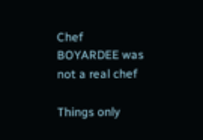Chef BOYARDEE was not a real chef

Things only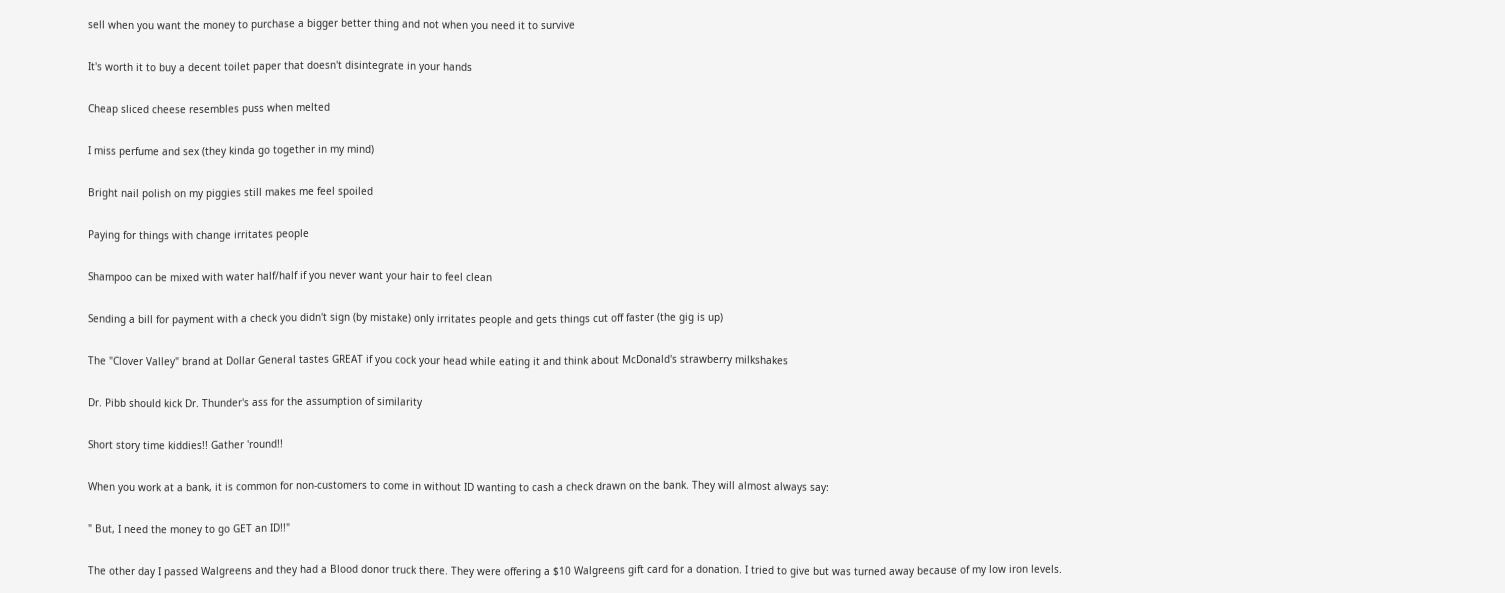sell when you want the money to purchase a bigger better thing and not when you need it to survive

It's worth it to buy a decent toilet paper that doesn't disintegrate in your hands

Cheap sliced cheese resembles puss when melted

I miss perfume and sex (they kinda go together in my mind)

Bright nail polish on my piggies still makes me feel spoiled

Paying for things with change irritates people

Shampoo can be mixed with water half/half if you never want your hair to feel clean

Sending a bill for payment with a check you didn't sign (by mistake) only irritates people and gets things cut off faster (the gig is up)

The "Clover Valley" brand at Dollar General tastes GREAT if you cock your head while eating it and think about McDonald's strawberry milkshakes

Dr. Pibb should kick Dr. Thunder's ass for the assumption of similarity

Short story time kiddies!! Gather 'round!!

When you work at a bank, it is common for non-customers to come in without ID wanting to cash a check drawn on the bank. They will almost always say:

" But, I need the money to go GET an ID!!"

The other day I passed Walgreens and they had a Blood donor truck there. They were offering a $10 Walgreens gift card for a donation. I tried to give but was turned away because of my low iron levels.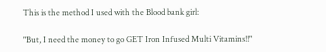This is the method I used with the Blood bank girl:

"But, I need the money to go GET Iron Infused Multi Vitamins!!"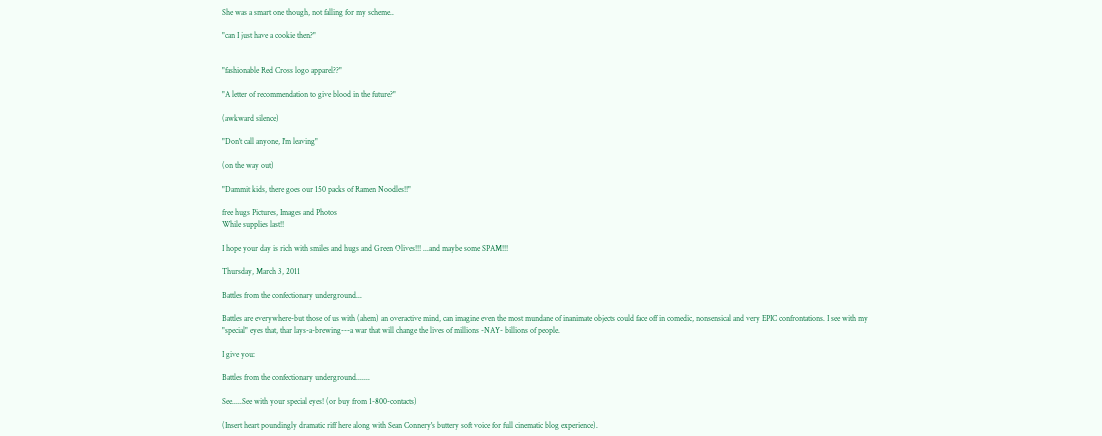She was a smart one though, not falling for my scheme..

"can I just have a cookie then?"


"fashionable Red Cross logo apparel??"

"A letter of recommendation to give blood in the future?"

(awkward silence)

"Don't call anyone, I'm leaving"

(on the way out)

"Dammit kids, there goes our 150 packs of Ramen Noodles!!"

free hugs Pictures, Images and Photos
While supplies last!!

I hope your day is rich with smiles and hugs and Green Olives!!! ...and maybe some SPAM!!!

Thursday, March 3, 2011

Battles from the confectionary underground...

Battles are everywhere-but those of us with (ahem) an overactive mind, can imagine even the most mundane of inanimate objects could face off in comedic, nonsensical and very EPIC confrontations. I see with my "special" eyes that, thar lays-a-brewing---a war that will change the lives of millions -NAY- billions of people.

I give you:

Battles from the confectionary underground.......

See.....See with your special eyes! (or buy from 1-800-contacts)

(Insert heart poundingly dramatic riff here along with Sean Connery's buttery soft voice for full cinematic blog experience).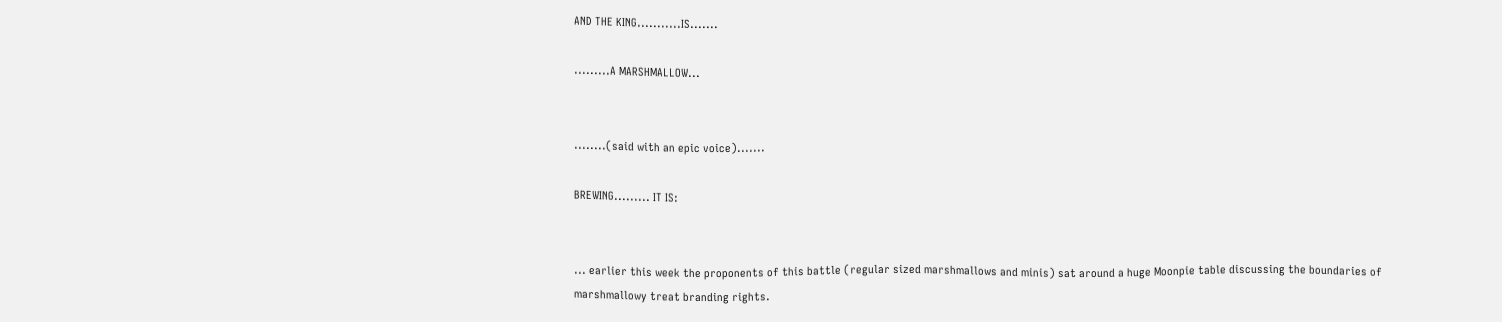AND THE KING...........IS.......

.........A MARSHMALLOW...


........(said with an epic voice).......

BREWING......... IT IS:


... earlier this week the proponents of this battle (regular sized marshmallows and minis) sat around a huge Moonpie table discussing the boundaries of marshmallowy treat branding rights.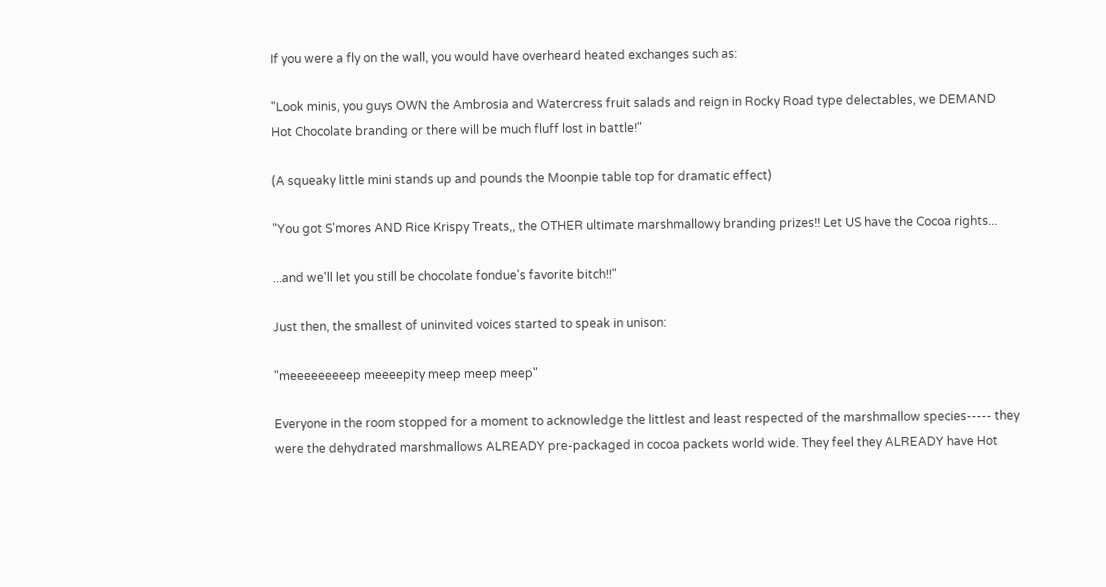If you were a fly on the wall, you would have overheard heated exchanges such as:

"Look minis, you guys OWN the Ambrosia and Watercress fruit salads and reign in Rocky Road type delectables, we DEMAND Hot Chocolate branding or there will be much fluff lost in battle!"

(A squeaky little mini stands up and pounds the Moonpie table top for dramatic effect)

"You got S'mores AND Rice Krispy Treats,, the OTHER ultimate marshmallowy branding prizes!! Let US have the Cocoa rights...

...and we'll let you still be chocolate fondue's favorite bitch!!"

Just then, the smallest of uninvited voices started to speak in unison:

"meeeeeeeeep meeeepity meep meep meep"

Everyone in the room stopped for a moment to acknowledge the littlest and least respected of the marshmallow species----- they were the dehydrated marshmallows ALREADY pre-packaged in cocoa packets world wide. They feel they ALREADY have Hot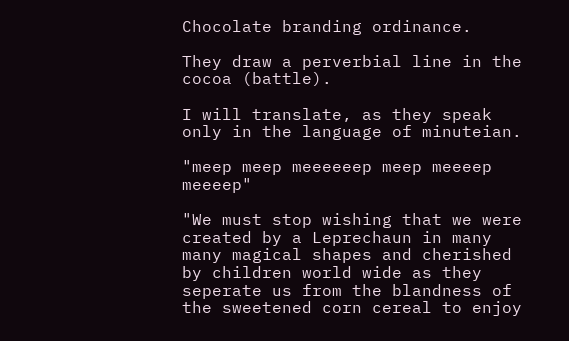Chocolate branding ordinance.

They draw a perverbial line in the cocoa (battle).

I will translate, as they speak only in the language of minuteian.

"meep meep meeeeeep meep meeeep meeeep"

"We must stop wishing that we were created by a Leprechaun in many many magical shapes and cherished by children world wide as they seperate us from the blandness of the sweetened corn cereal to enjoy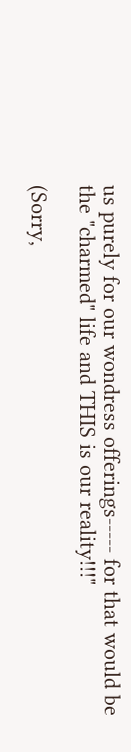us purely for our wondress offerings----- for that would be the "charmed" life and THIS is our reality!!!"

(Sorry,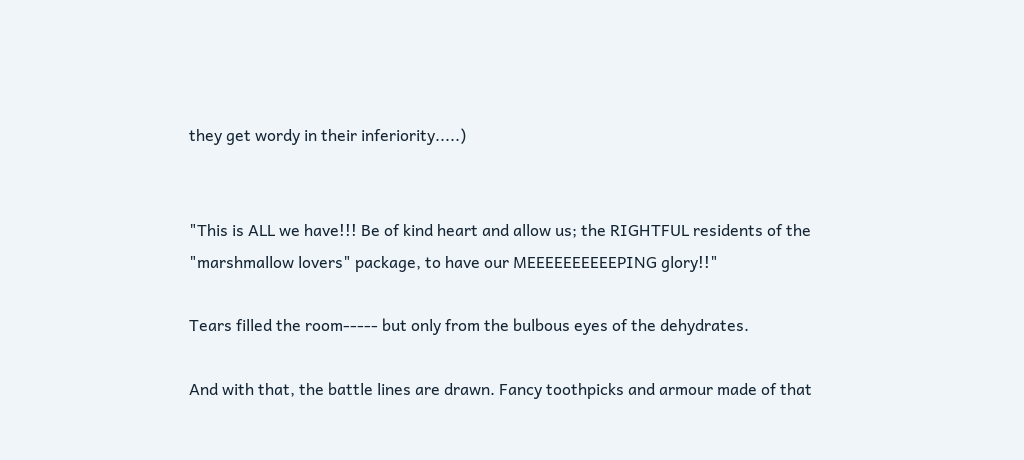they get wordy in their inferiority.....)


"This is ALL we have!!! Be of kind heart and allow us; the RIGHTFUL residents of the "marshmallow lovers" package, to have our MEEEEEEEEEEPING glory!!"

Tears filled the room----- but only from the bulbous eyes of the dehydrates.

And with that, the battle lines are drawn. Fancy toothpicks and armour made of that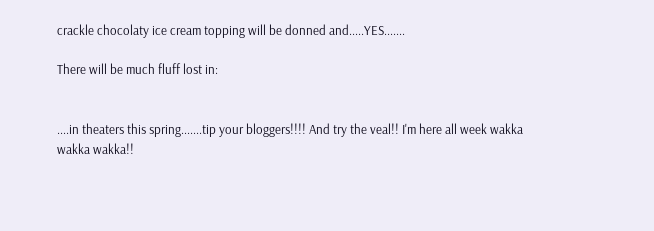crackle chocolaty ice cream topping will be donned and.....YES.......

There will be much fluff lost in:


....in theaters this spring.......tip your bloggers!!!! And try the veal!! I'm here all week wakka wakka wakka!!